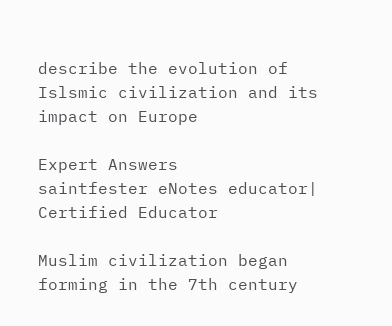describe the evolution of Islsmic civilization and its impact on Europe

Expert Answers
saintfester eNotes educator| Certified Educator

Muslim civilization began forming in the 7th century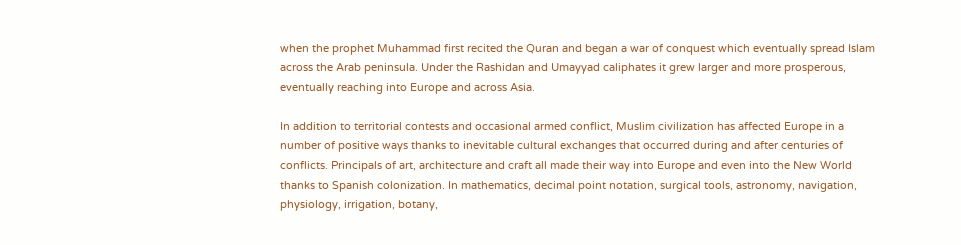when the prophet Muhammad first recited the Quran and began a war of conquest which eventually spread Islam across the Arab peninsula. Under the Rashidan and Umayyad caliphates it grew larger and more prosperous, eventually reaching into Europe and across Asia.

In addition to territorial contests and occasional armed conflict, Muslim civilization has affected Europe in a number of positive ways thanks to inevitable cultural exchanges that occurred during and after centuries of conflicts. Principals of art, architecture and craft all made their way into Europe and even into the New World thanks to Spanish colonization. In mathematics, decimal point notation, surgical tools, astronomy, navigation, physiology, irrigation, botany,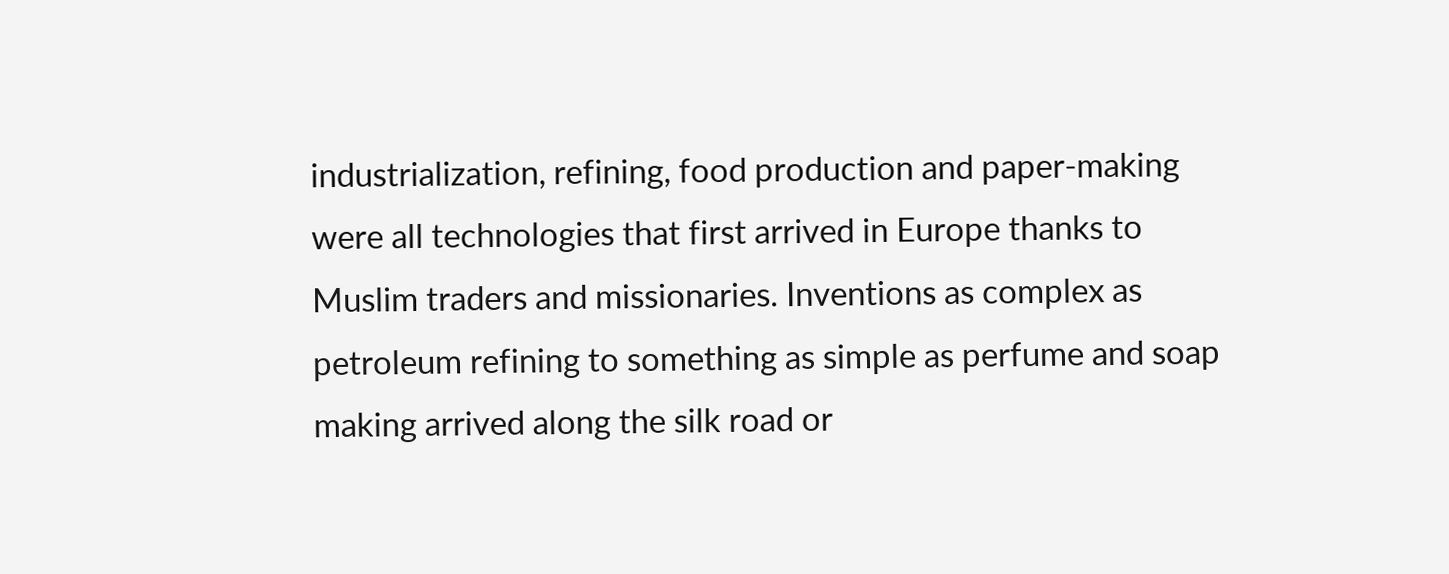industrialization, refining, food production and paper-making were all technologies that first arrived in Europe thanks to Muslim traders and missionaries. Inventions as complex as petroleum refining to something as simple as perfume and soap making arrived along the silk road or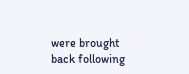were brought back following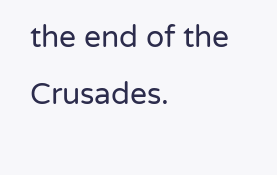the end of the Crusades.